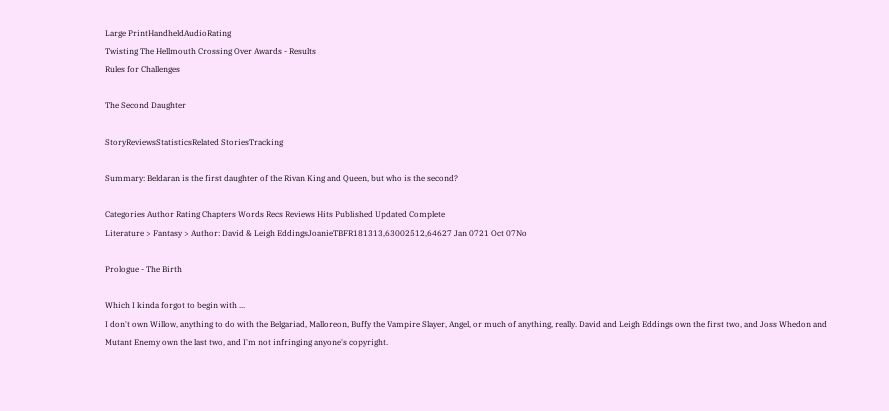Large PrintHandheldAudioRating
Twisting The Hellmouth Crossing Over Awards - Results
Rules for Challenges

The Second Daughter

StoryReviewsStatisticsRelated StoriesTracking

Summary: Beldaran is the first daughter of the Rivan King and Queen, but who is the second?

Categories Author Rating Chapters Words Recs Reviews Hits Published Updated Complete
Literature > Fantasy > Author: David & Leigh EddingsJoanieTBFR181313,63002512,64627 Jan 0721 Oct 07No

Prologue - The Birth

Which I kinda forgot to begin with ...
I don't own Willow, anything to do with the Belgariad, Malloreon, Buffy the Vampire Slayer, Angel, or much of anything, really. David and Leigh Eddings own the first two, and Joss Whedon and Mutant Enemy own the last two, and I'm not infringing anyone's copyright.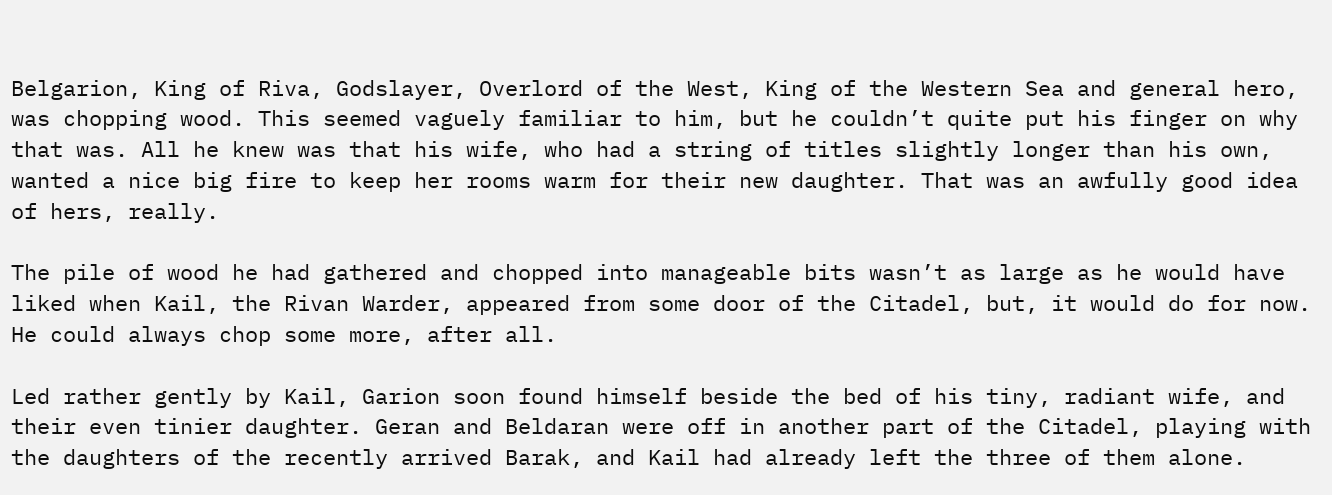Belgarion, King of Riva, Godslayer, Overlord of the West, King of the Western Sea and general hero, was chopping wood. This seemed vaguely familiar to him, but he couldn’t quite put his finger on why that was. All he knew was that his wife, who had a string of titles slightly longer than his own, wanted a nice big fire to keep her rooms warm for their new daughter. That was an awfully good idea of hers, really.

The pile of wood he had gathered and chopped into manageable bits wasn’t as large as he would have liked when Kail, the Rivan Warder, appeared from some door of the Citadel, but, it would do for now. He could always chop some more, after all.

Led rather gently by Kail, Garion soon found himself beside the bed of his tiny, radiant wife, and their even tinier daughter. Geran and Beldaran were off in another part of the Citadel, playing with the daughters of the recently arrived Barak, and Kail had already left the three of them alone.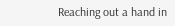Reaching out a hand in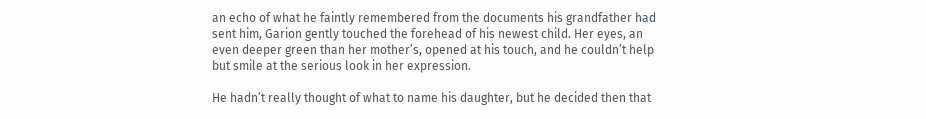an echo of what he faintly remembered from the documents his grandfather had sent him, Garion gently touched the forehead of his newest child. Her eyes, an even deeper green than her mother’s, opened at his touch, and he couldn’t help but smile at the serious look in her expression.

He hadn’t really thought of what to name his daughter, but he decided then that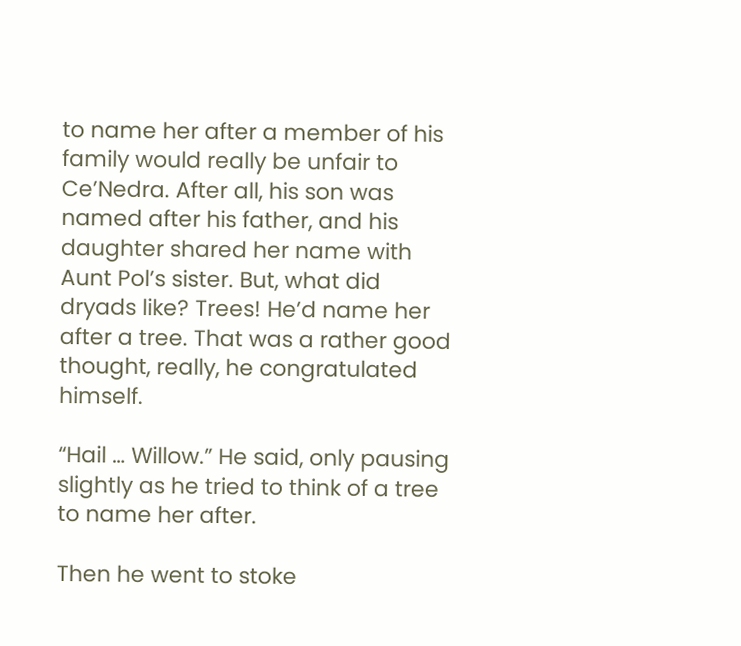to name her after a member of his family would really be unfair to Ce’Nedra. After all, his son was named after his father, and his daughter shared her name with Aunt Pol’s sister. But, what did dryads like? Trees! He’d name her after a tree. That was a rather good thought, really, he congratulated himself.

“Hail … Willow.” He said, only pausing slightly as he tried to think of a tree to name her after.

Then he went to stoke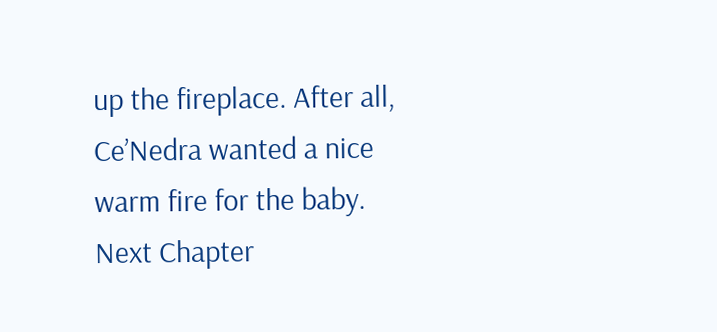up the fireplace. After all, Ce’Nedra wanted a nice warm fire for the baby.
Next Chapter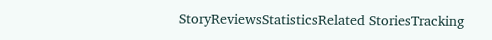StoryReviewsStatisticsRelated StoriesTracking